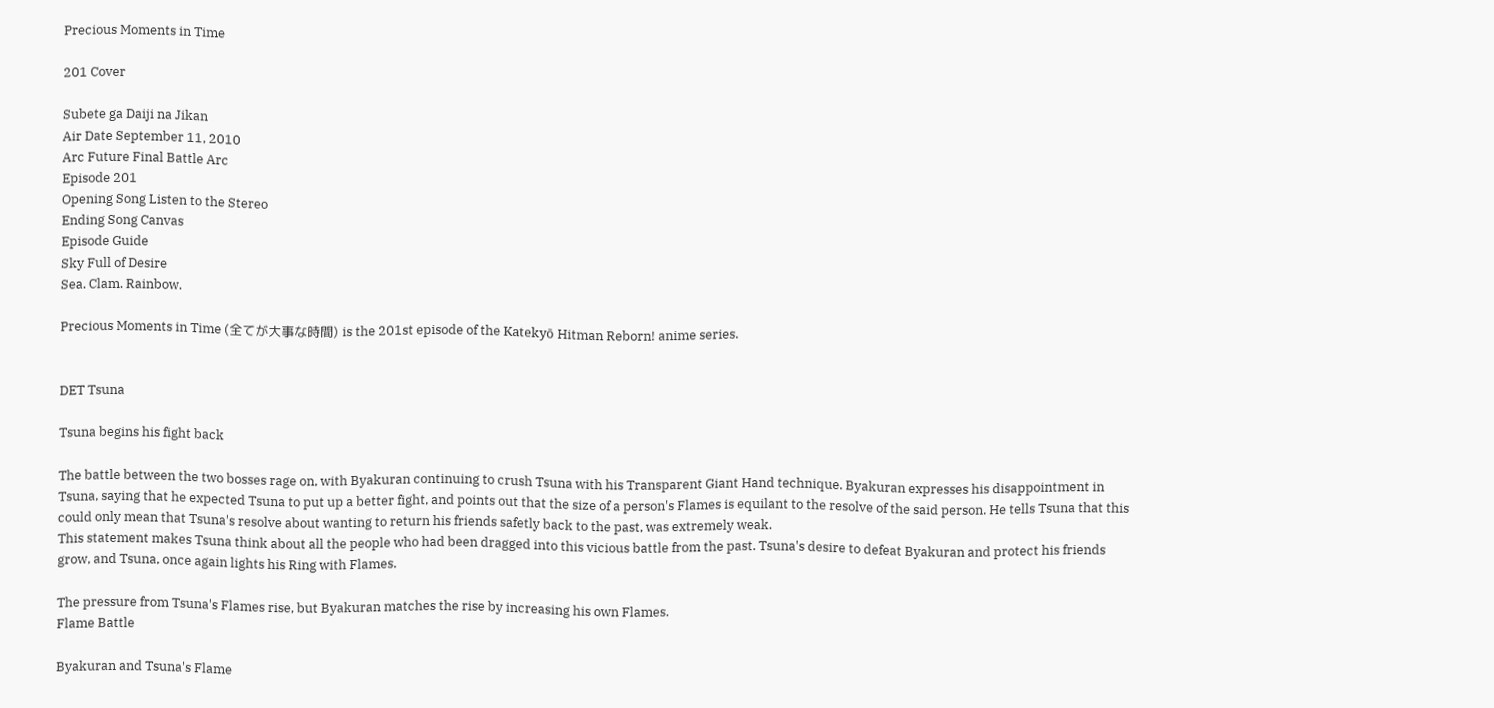Precious Moments in Time

201 Cover

Subete ga Daiji na Jikan
Air Date September 11, 2010
Arc Future Final Battle Arc
Episode 201
Opening Song Listen to the Stereo
Ending Song Canvas
Episode Guide
Sky Full of Desire
Sea. Clam. Rainbow.

Precious Moments in Time (全てが大事な時間) is the 201st episode of the Katekyō Hitman Reborn! anime series.


DET Tsuna

Tsuna begins his fight back

The battle between the two bosses rage on, with Byakuran continuing to crush Tsuna with his Transparent Giant Hand technique. Byakuran expresses his disappointment in Tsuna, saying that he expected Tsuna to put up a better fight, and points out that the size of a person's Flames is equilant to the resolve of the said person. He tells Tsuna that this could only mean that Tsuna's resolve about wanting to return his friends safetly back to the past, was extremely weak.
This statement makes Tsuna think about all the people who had been dragged into this vicious battle from the past. Tsuna's desire to defeat Byakuran and protect his friends grow, and Tsuna, once again lights his Ring with Flames.

The pressure from Tsuna's Flames rise, but Byakuran matches the rise by increasing his own Flames.
Flame Battle

Byakuran and Tsuna's Flame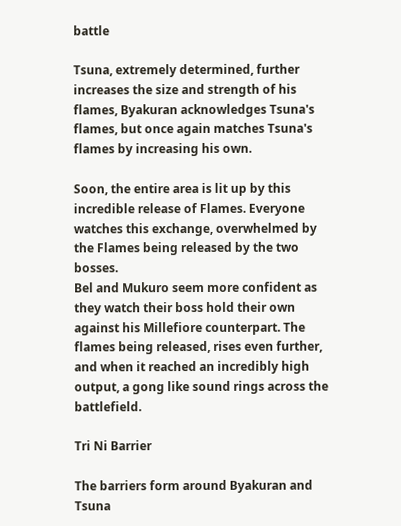battle

Tsuna, extremely determined, further increases the size and strength of his flames, Byakuran acknowledges Tsuna's flames, but once again matches Tsuna's flames by increasing his own.

Soon, the entire area is lit up by this incredible release of Flames. Everyone watches this exchange, overwhelmed by the Flames being released by the two bosses.
Bel and Mukuro seem more confident as they watch their boss hold their own against his Millefiore counterpart. The flames being released, rises even further, and when it reached an incredibly high output, a gong like sound rings across the battlefield.

Tri Ni Barrier

The barriers form around Byakuran and Tsuna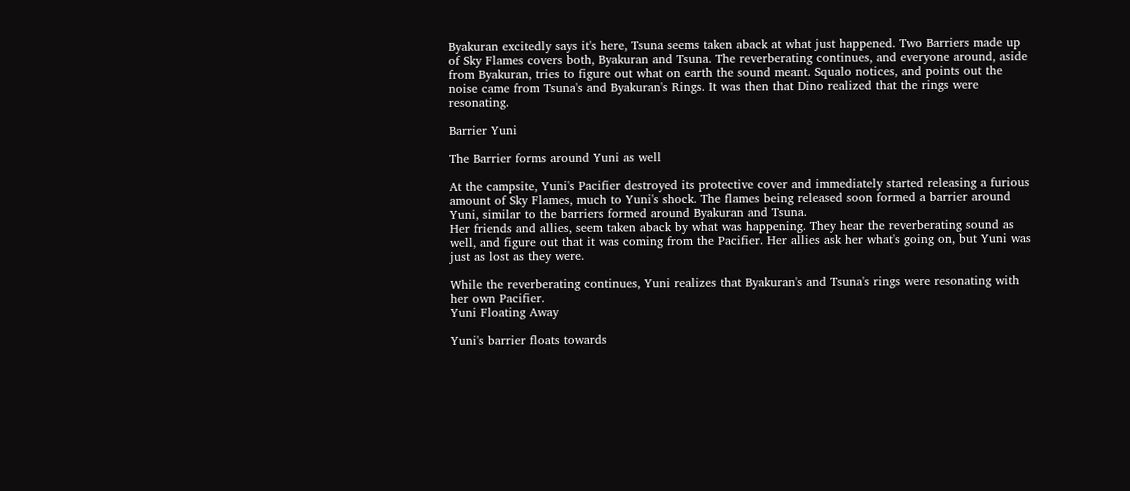Byakuran excitedly says it's here, Tsuna seems taken aback at what just happened. Two Barriers made up of Sky Flames covers both, Byakuran and Tsuna. The reverberating continues, and everyone around, aside from Byakuran, tries to figure out what on earth the sound meant. Squalo notices, and points out the noise came from Tsuna's and Byakuran's Rings. It was then that Dino realized that the rings were resonating.

Barrier Yuni

The Barrier forms around Yuni as well

At the campsite, Yuni's Pacifier destroyed its protective cover and immediately started releasing a furious amount of Sky Flames, much to Yuni's shock. The flames being released soon formed a barrier around Yuni, similar to the barriers formed around Byakuran and Tsuna.
Her friends and allies, seem taken aback by what was happening. They hear the reverberating sound as well, and figure out that it was coming from the Pacifier. Her allies ask her what's going on, but Yuni was just as lost as they were.

While the reverberating continues, Yuni realizes that Byakuran's and Tsuna's rings were resonating with her own Pacifier.
Yuni Floating Away

Yuni's barrier floats towards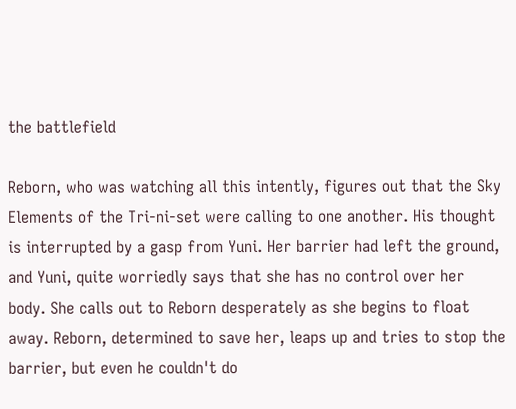the battlefield

Reborn, who was watching all this intently, figures out that the Sky Elements of the Tri-ni-set were calling to one another. His thought is interrupted by a gasp from Yuni. Her barrier had left the ground, and Yuni, quite worriedly says that she has no control over her body. She calls out to Reborn desperately as she begins to float away. Reborn, determined to save her, leaps up and tries to stop the barrier, but even he couldn't do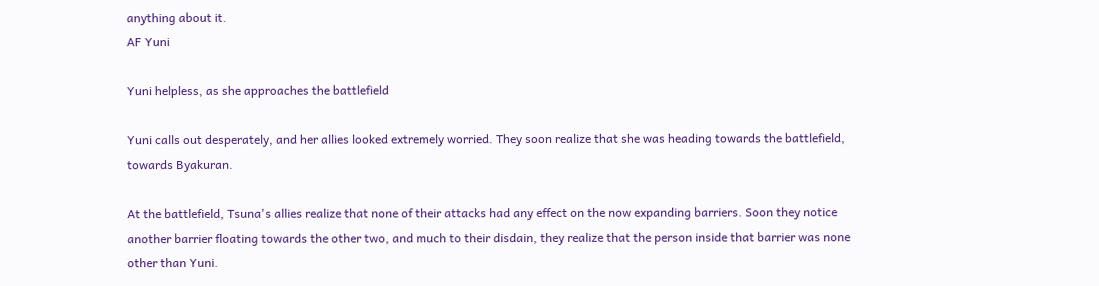anything about it.
AF Yuni

Yuni helpless, as she approaches the battlefield

Yuni calls out desperately, and her allies looked extremely worried. They soon realize that she was heading towards the battlefield, towards Byakuran.

At the battlefield, Tsuna's allies realize that none of their attacks had any effect on the now expanding barriers. Soon they notice another barrier floating towards the other two, and much to their disdain, they realize that the person inside that barrier was none other than Yuni.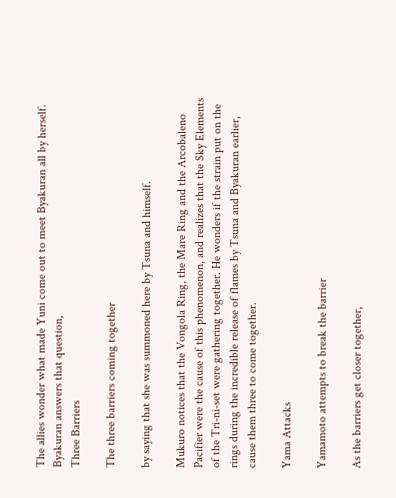The allies wonder what made Yuni come out to meet Byakuran all by herself. Byakuran answers that question,
Three Barriers

The three barriers coming together

by saying that she was summoned here by Tsuna and himself.

Mukuro notices that the Vongola Ring, the Mare Ring and the Arcobaleno Pacifier were the cause of this phenomenon, and realizes that the Sky Elements of the Tri-ni-set were gathering together. He wonders if the strain put on the rings during the incredible release of flames by Tsuna and Byakuran earlier, cause them three to come together.

Yama Attacks

Yamamoto attempts to break the barrier

As the barriers get closer together,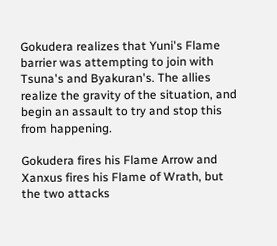Gokudera realizes that Yuni's Flame barrier was attempting to join with Tsuna's and Byakuran's. The allies realize the gravity of the situation, and begin an assault to try and stop this from happening.

Gokudera fires his Flame Arrow and Xanxus fires his Flame of Wrath, but the two attacks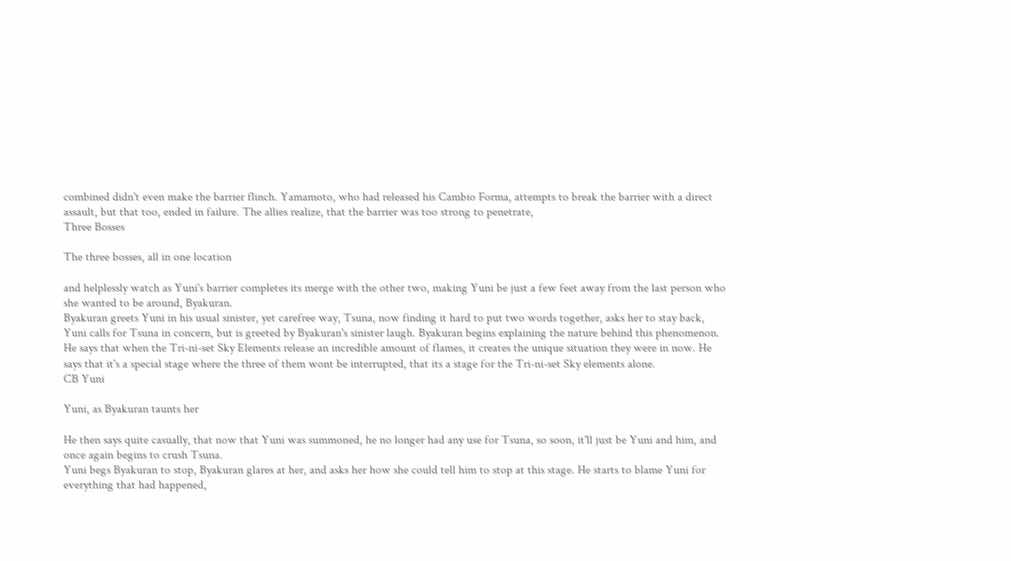combined didn't even make the barrier flinch. Yamamoto, who had released his Cambio Forma, attempts to break the barrier with a direct assault, but that too, ended in failure. The allies realize, that the barrier was too strong to penetrate,
Three Bosses

The three bosses, all in one location

and helplessly watch as Yuni's barrier completes its merge with the other two, making Yuni be just a few feet away from the last person who she wanted to be around, Byakuran.
Byakuran greets Yuni in his usual sinister, yet carefree way, Tsuna, now finding it hard to put two words together, asks her to stay back, Yuni calls for Tsuna in concern, but is greeted by Byakuran's sinister laugh. Byakuran begins explaining the nature behind this phenomenon. He says that when the Tri-ni-set Sky Elements release an incredible amount of flames, it creates the unique situation they were in now. He says that it's a special stage where the three of them wont be interrupted, that its a stage for the Tri-ni-set Sky elements alone.
CB Yuni

Yuni, as Byakuran taunts her

He then says quite casually, that now that Yuni was summoned, he no longer had any use for Tsuna, so soon, it'll just be Yuni and him, and once again begins to crush Tsuna.
Yuni begs Byakuran to stop, Byakuran glares at her, and asks her how she could tell him to stop at this stage. He starts to blame Yuni for everything that had happened,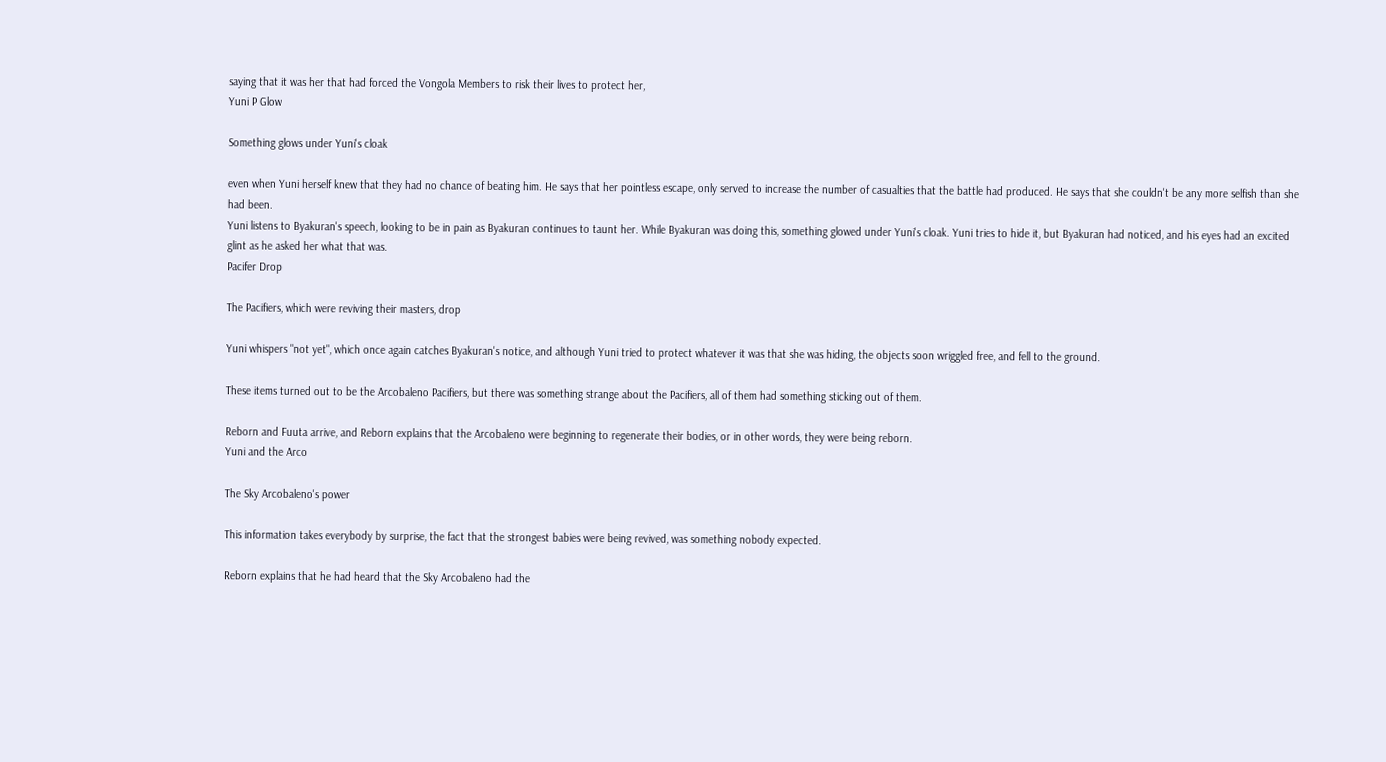saying that it was her that had forced the Vongola Members to risk their lives to protect her,
Yuni P Glow

Something glows under Yuni's cloak

even when Yuni herself knew that they had no chance of beating him. He says that her pointless escape, only served to increase the number of casualties that the battle had produced. He says that she couldn't be any more selfish than she had been.
Yuni listens to Byakuran's speech, looking to be in pain as Byakuran continues to taunt her. While Byakuran was doing this, something glowed under Yuni's cloak. Yuni tries to hide it, but Byakuran had noticed, and his eyes had an excited glint as he asked her what that was.
Pacifer Drop

The Pacifiers, which were reviving their masters, drop

Yuni whispers "not yet", which once again catches Byakuran's notice, and although Yuni tried to protect whatever it was that she was hiding, the objects soon wriggled free, and fell to the ground.

These items turned out to be the Arcobaleno Pacifiers, but there was something strange about the Pacifiers, all of them had something sticking out of them.

Reborn and Fuuta arrive, and Reborn explains that the Arcobaleno were beginning to regenerate their bodies, or in other words, they were being reborn.
Yuni and the Arco

The Sky Arcobaleno's power

This information takes everybody by surprise, the fact that the strongest babies were being revived, was something nobody expected.

Reborn explains that he had heard that the Sky Arcobaleno had the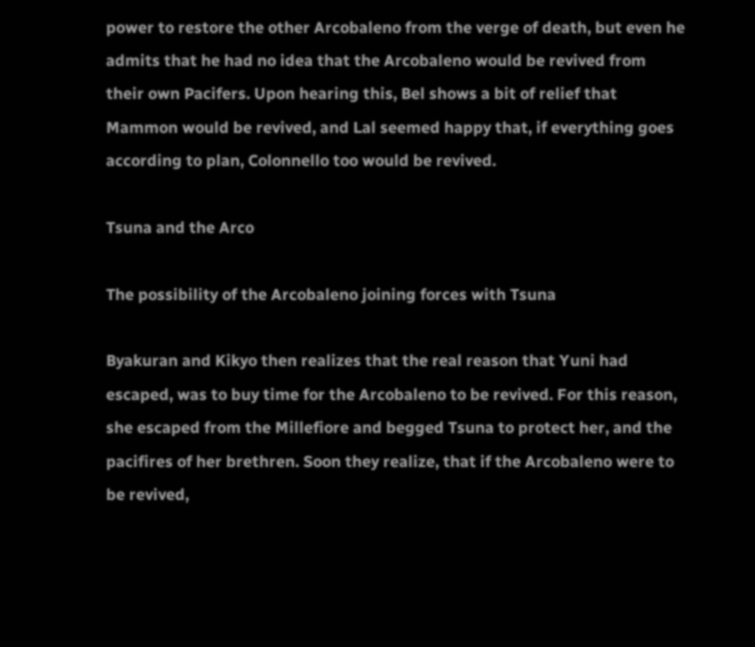power to restore the other Arcobaleno from the verge of death, but even he admits that he had no idea that the Arcobaleno would be revived from their own Pacifers. Upon hearing this, Bel shows a bit of relief that Mammon would be revived, and Lal seemed happy that, if everything goes according to plan, Colonnello too would be revived.

Tsuna and the Arco

The possibility of the Arcobaleno joining forces with Tsuna

Byakuran and Kikyo then realizes that the real reason that Yuni had escaped, was to buy time for the Arcobaleno to be revived. For this reason, she escaped from the Millefiore and begged Tsuna to protect her, and the pacifires of her brethren. Soon they realize, that if the Arcobaleno were to be revived,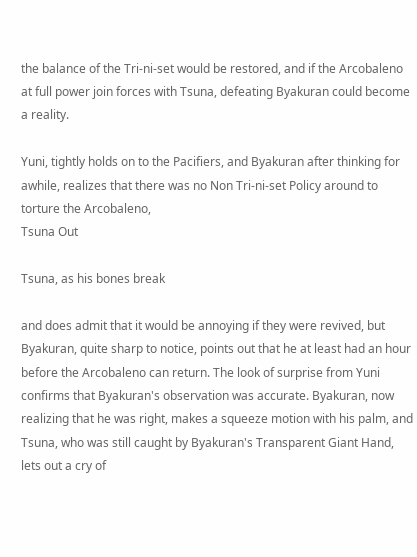the balance of the Tri-ni-set would be restored, and if the Arcobaleno at full power join forces with Tsuna, defeating Byakuran could become a reality.

Yuni, tightly holds on to the Pacifiers, and Byakuran after thinking for awhile, realizes that there was no Non Tri-ni-set Policy around to torture the Arcobaleno,
Tsuna Out

Tsuna, as his bones break

and does admit that it would be annoying if they were revived, but Byakuran, quite sharp to notice, points out that he at least had an hour before the Arcobaleno can return. The look of surprise from Yuni confirms that Byakuran's observation was accurate. Byakuran, now realizing that he was right, makes a squeeze motion with his palm, and Tsuna, who was still caught by Byakuran's Transparent Giant Hand, lets out a cry of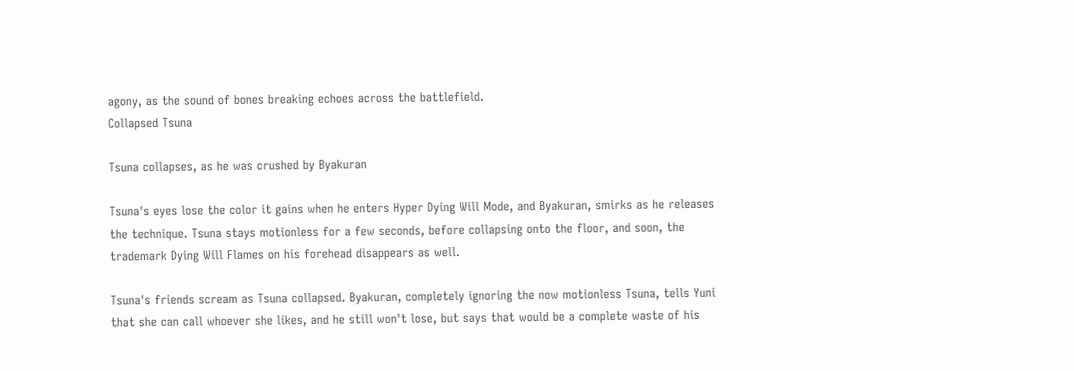agony, as the sound of bones breaking echoes across the battlefield.
Collapsed Tsuna

Tsuna collapses, as he was crushed by Byakuran

Tsuna's eyes lose the color it gains when he enters Hyper Dying Will Mode, and Byakuran, smirks as he releases the technique. Tsuna stays motionless for a few seconds, before collapsing onto the floor, and soon, the trademark Dying Will Flames on his forehead disappears as well.

Tsuna's friends scream as Tsuna collapsed. Byakuran, completely ignoring the now motionless Tsuna, tells Yuni that she can call whoever she likes, and he still won't lose, but says that would be a complete waste of his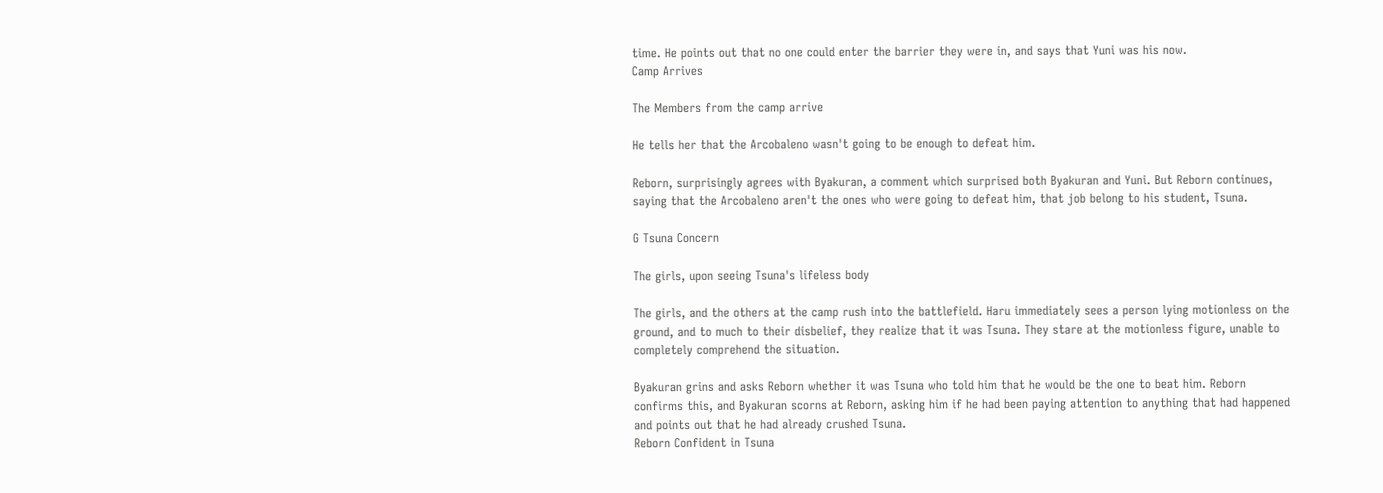time. He points out that no one could enter the barrier they were in, and says that Yuni was his now.
Camp Arrives

The Members from the camp arrive

He tells her that the Arcobaleno wasn't going to be enough to defeat him.

Reborn, surprisingly agrees with Byakuran, a comment which surprised both Byakuran and Yuni. But Reborn continues, saying that the Arcobaleno aren't the ones who were going to defeat him, that job belong to his student, Tsuna.

G Tsuna Concern

The girls, upon seeing Tsuna's lifeless body

The girls, and the others at the camp rush into the battlefield. Haru immediately sees a person lying motionless on the ground, and to much to their disbelief, they realize that it was Tsuna. They stare at the motionless figure, unable to completely comprehend the situation.

Byakuran grins and asks Reborn whether it was Tsuna who told him that he would be the one to beat him. Reborn confirms this, and Byakuran scorns at Reborn, asking him if he had been paying attention to anything that had happened and points out that he had already crushed Tsuna.
Reborn Confident in Tsuna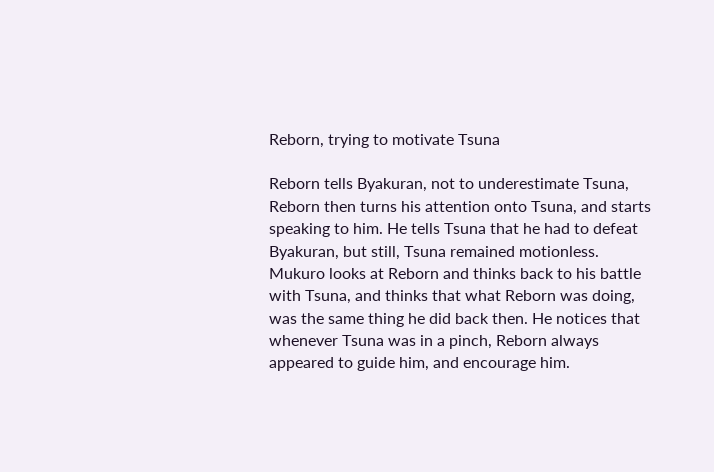Reborn, trying to motivate Tsuna

Reborn tells Byakuran, not to underestimate Tsuna, Reborn then turns his attention onto Tsuna, and starts speaking to him. He tells Tsuna that he had to defeat Byakuran, but still, Tsuna remained motionless.
Mukuro looks at Reborn and thinks back to his battle with Tsuna, and thinks that what Reborn was doing, was the same thing he did back then. He notices that whenever Tsuna was in a pinch, Reborn always appeared to guide him, and encourage him.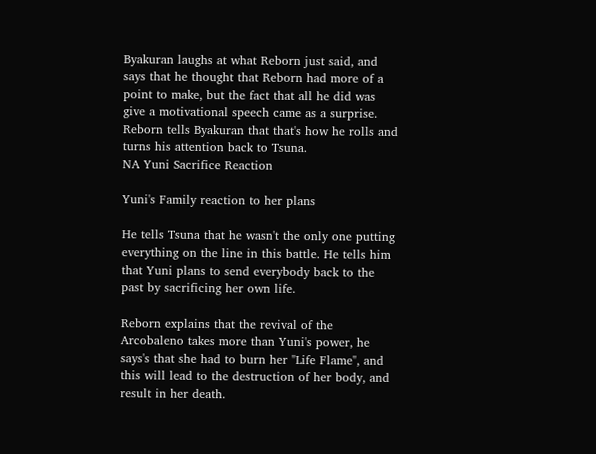Byakuran laughs at what Reborn just said, and says that he thought that Reborn had more of a point to make, but the fact that all he did was give a motivational speech came as a surprise. Reborn tells Byakuran that that's how he rolls and turns his attention back to Tsuna.
NA Yuni Sacrifice Reaction

Yuni's Family reaction to her plans

He tells Tsuna that he wasn't the only one putting everything on the line in this battle. He tells him that Yuni plans to send everybody back to the past by sacrificing her own life.

Reborn explains that the revival of the Arcobaleno takes more than Yuni's power, he says's that she had to burn her "Life Flame", and this will lead to the destruction of her body, and result in her death.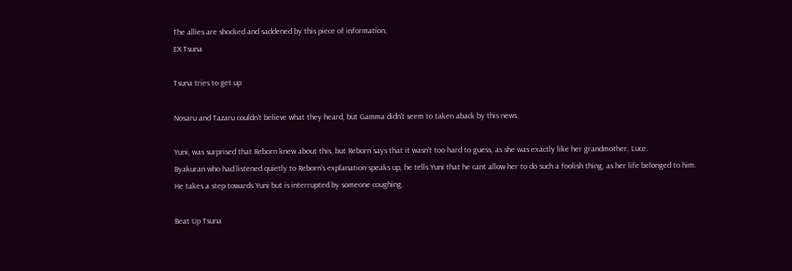The allies are shocked and saddened by this piece of information,
EX Tsuna

Tsuna tries to get up

Nosaru and Tazaru couldn't believe what they heard, but Gamma didn't seem to taken aback by this news.

Yuni, was surprised that Reborn knew about this, but Reborn says that it wasn't too hard to guess, as she was exactly like her grandmother, Luce.
Byakuran who had listened quietly to Reborn's explanation speaks up, he tells Yuni that he cant allow her to do such a foolish thing, as her life belonged to him. He takes a step towards Yuni but is interrupted by someone coughing.

Beat Up Tsuna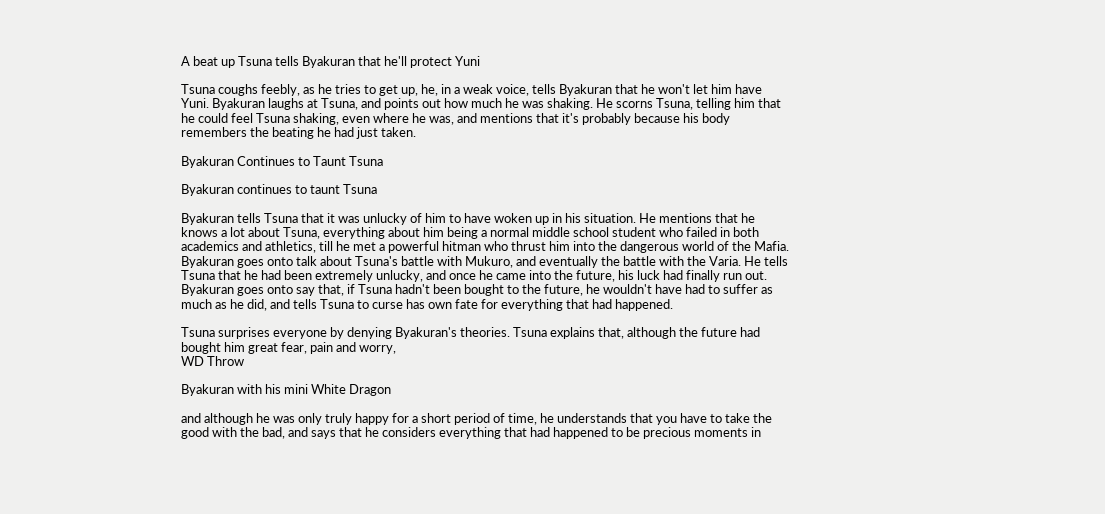A beat up Tsuna tells Byakuran that he'll protect Yuni

Tsuna coughs feebly, as he tries to get up, he, in a weak voice, tells Byakuran that he won't let him have Yuni. Byakuran laughs at Tsuna, and points out how much he was shaking. He scorns Tsuna, telling him that he could feel Tsuna shaking, even where he was, and mentions that it's probably because his body remembers the beating he had just taken.

Byakuran Continues to Taunt Tsuna

Byakuran continues to taunt Tsuna

Byakuran tells Tsuna that it was unlucky of him to have woken up in his situation. He mentions that he knows a lot about Tsuna, everything about him being a normal middle school student who failed in both academics and athletics, till he met a powerful hitman who thrust him into the dangerous world of the Mafia. Byakuran goes onto talk about Tsuna's battle with Mukuro, and eventually the battle with the Varia. He tells Tsuna that he had been extremely unlucky, and once he came into the future, his luck had finally run out. Byakuran goes onto say that, if Tsuna hadn't been bought to the future, he wouldn't have had to suffer as much as he did, and tells Tsuna to curse has own fate for everything that had happened.

Tsuna surprises everyone by denying Byakuran's theories. Tsuna explains that, although the future had bought him great fear, pain and worry,
WD Throw

Byakuran with his mini White Dragon

and although he was only truly happy for a short period of time, he understands that you have to take the good with the bad, and says that he considers everything that had happened to be precious moments in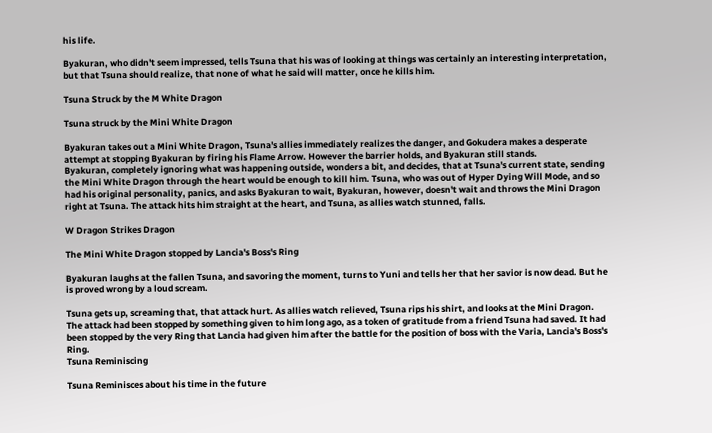his life.

Byakuran, who didn't seem impressed, tells Tsuna that his was of looking at things was certainly an interesting interpretation, but that Tsuna should realize, that none of what he said will matter, once he kills him.

Tsuna Struck by the M White Dragon

Tsuna struck by the Mini White Dragon

Byakuran takes out a Mini White Dragon, Tsuna's allies immediately realizes the danger, and Gokudera makes a desperate attempt at stopping Byakuran by firing his Flame Arrow. However the barrier holds, and Byakuran still stands.
Byakuran, completely ignoring what was happening outside, wonders a bit, and decides, that at Tsuna's current state, sending the Mini White Dragon through the heart would be enough to kill him. Tsuna, who was out of Hyper Dying Will Mode, and so had his original personality, panics, and asks Byakuran to wait, Byakuran, however, doesn't wait and throws the Mini Dragon right at Tsuna. The attack hits him straight at the heart, and Tsuna, as allies watch stunned, falls.

W Dragon Strikes Dragon

The Mini White Dragon stopped by Lancia's Boss's Ring

Byakuran laughs at the fallen Tsuna, and savoring the moment, turns to Yuni and tells her that her savior is now dead. But he is proved wrong by a loud scream.

Tsuna gets up, screaming that, that attack hurt. As allies watch relieved, Tsuna rips his shirt, and looks at the Mini Dragon. The attack had been stopped by something given to him long ago, as a token of gratitude from a friend Tsuna had saved. It had been stopped by the very Ring that Lancia had given him after the battle for the position of boss with the Varia, Lancia's Boss's Ring.
Tsuna Reminiscing

Tsuna Reminisces about his time in the future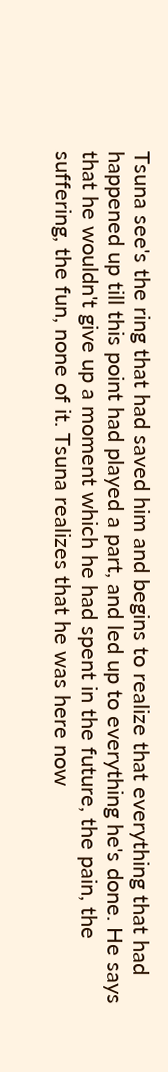Tsuna see's the ring that had saved him and begins to realize that everything that had happened up till this point had played a part, and led up to everything he's done. He says that he wouldn't give up a moment which he had spent in the future, the pain, the suffering, the fun, none of it. Tsuna realizes that he was here now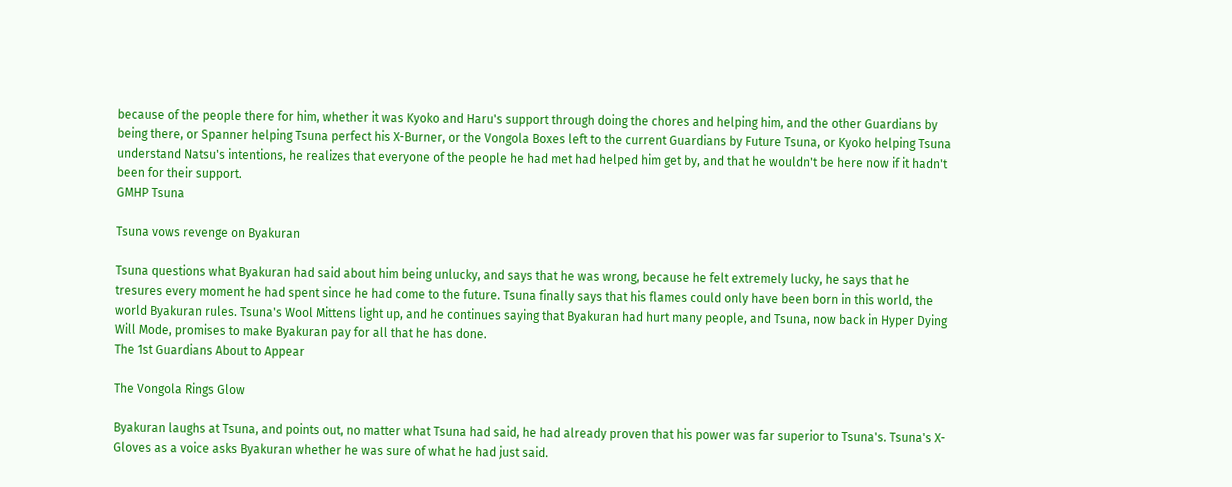because of the people there for him, whether it was Kyoko and Haru's support through doing the chores and helping him, and the other Guardians by being there, or Spanner helping Tsuna perfect his X-Burner, or the Vongola Boxes left to the current Guardians by Future Tsuna, or Kyoko helping Tsuna understand Natsu's intentions, he realizes that everyone of the people he had met had helped him get by, and that he wouldn't be here now if it hadn't been for their support.
GMHP Tsuna

Tsuna vows revenge on Byakuran

Tsuna questions what Byakuran had said about him being unlucky, and says that he was wrong, because he felt extremely lucky, he says that he tresures every moment he had spent since he had come to the future. Tsuna finally says that his flames could only have been born in this world, the world Byakuran rules. Tsuna's Wool Mittens light up, and he continues saying that Byakuran had hurt many people, and Tsuna, now back in Hyper Dying Will Mode, promises to make Byakuran pay for all that he has done.
The 1st Guardians About to Appear

The Vongola Rings Glow

Byakuran laughs at Tsuna, and points out, no matter what Tsuna had said, he had already proven that his power was far superior to Tsuna's. Tsuna's X-Gloves as a voice asks Byakuran whether he was sure of what he had just said.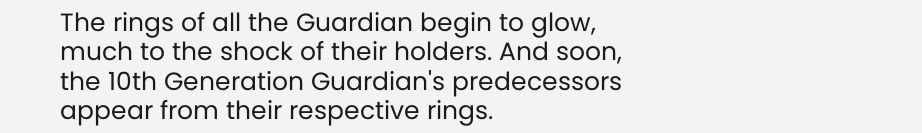The rings of all the Guardian begin to glow, much to the shock of their holders. And soon, the 10th Generation Guardian's predecessors appear from their respective rings.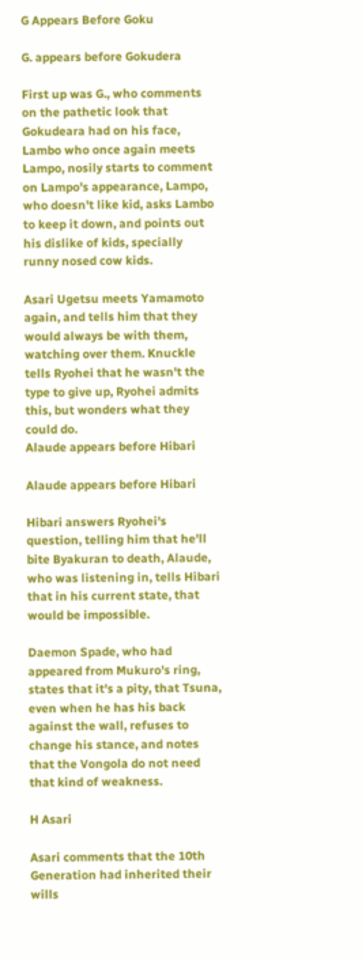G Appears Before Goku

G. appears before Gokudera

First up was G., who comments on the pathetic look that Gokudeara had on his face, Lambo who once again meets Lampo, nosily starts to comment on Lampo's appearance, Lampo, who doesn't like kid, asks Lambo to keep it down, and points out his dislike of kids, specially runny nosed cow kids.

Asari Ugetsu meets Yamamoto again, and tells him that they would always be with them, watching over them. Knuckle tells Ryohei that he wasn't the type to give up, Ryohei admits this, but wonders what they could do.
Alaude appears before Hibari

Alaude appears before Hibari

Hibari answers Ryohei's question, telling him that he'll bite Byakuran to death, Alaude, who was listening in, tells Hibari that in his current state, that would be impossible.

Daemon Spade, who had appeared from Mukuro's ring, states that it's a pity, that Tsuna, even when he has his back against the wall, refuses to change his stance, and notes that the Vongola do not need that kind of weakness.

H Asari

Asari comments that the 10th Generation had inherited their wills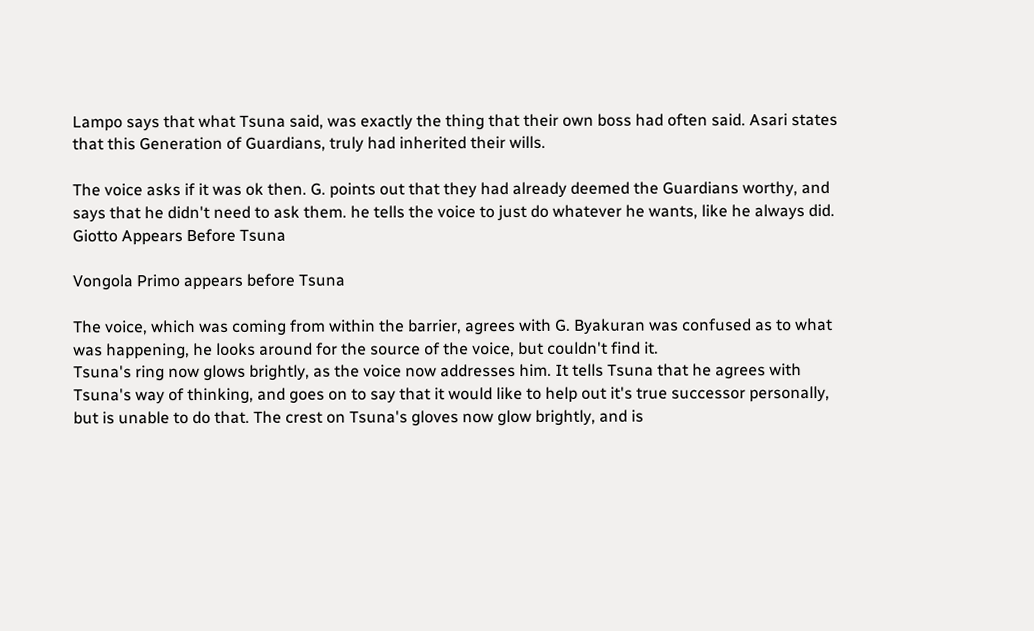Lampo says that what Tsuna said, was exactly the thing that their own boss had often said. Asari states that this Generation of Guardians, truly had inherited their wills.

The voice asks if it was ok then. G. points out that they had already deemed the Guardians worthy, and says that he didn't need to ask them. he tells the voice to just do whatever he wants, like he always did.
Giotto Appears Before Tsuna

Vongola Primo appears before Tsuna

The voice, which was coming from within the barrier, agrees with G. Byakuran was confused as to what was happening, he looks around for the source of the voice, but couldn't find it.
Tsuna's ring now glows brightly, as the voice now addresses him. It tells Tsuna that he agrees with Tsuna's way of thinking, and goes on to say that it would like to help out it's true successor personally, but is unable to do that. The crest on Tsuna's gloves now glow brightly, and is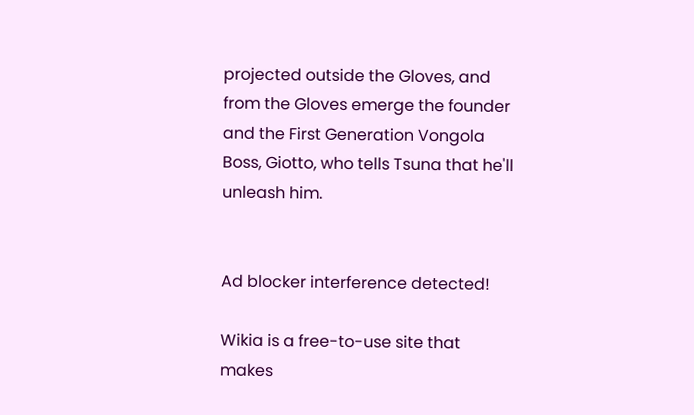projected outside the Gloves, and from the Gloves emerge the founder and the First Generation Vongola Boss, Giotto, who tells Tsuna that he'll unleash him.


Ad blocker interference detected!

Wikia is a free-to-use site that makes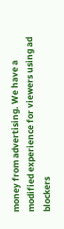money from advertising. We have a modified experience for viewers using ad blockers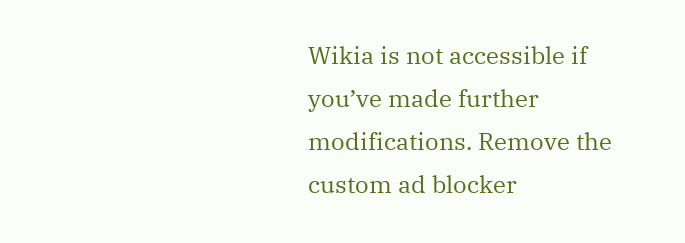Wikia is not accessible if you’ve made further modifications. Remove the custom ad blocker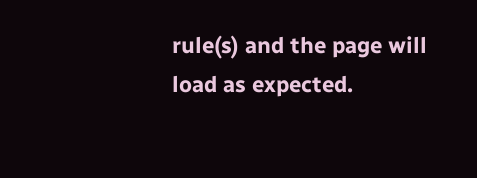rule(s) and the page will load as expected.